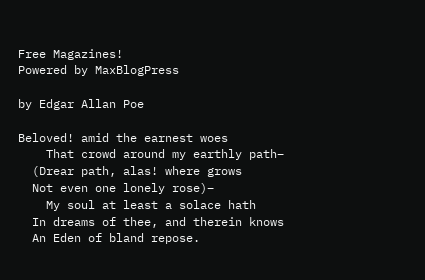Free Magazines!
Powered by MaxBlogPress

by Edgar Allan Poe

Beloved! amid the earnest woes
    That crowd around my earthly path–
  (Drear path, alas! where grows
  Not even one lonely rose)–
    My soul at least a solace hath
  In dreams of thee, and therein knows
  An Eden of bland repose.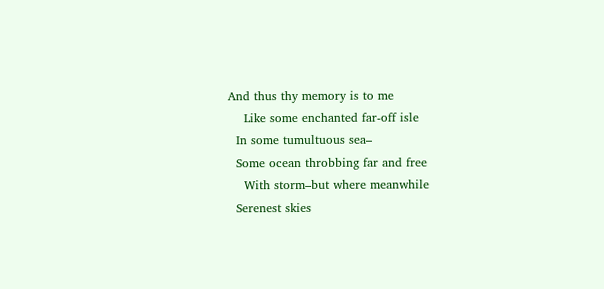And thus thy memory is to me
    Like some enchanted far-off isle
  In some tumultuous sea–
  Some ocean throbbing far and free
    With storm–but where meanwhile
  Serenest skies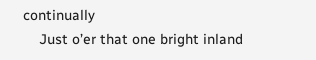continually
    Just o’er that one bright inland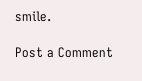smile.

Post a Comment